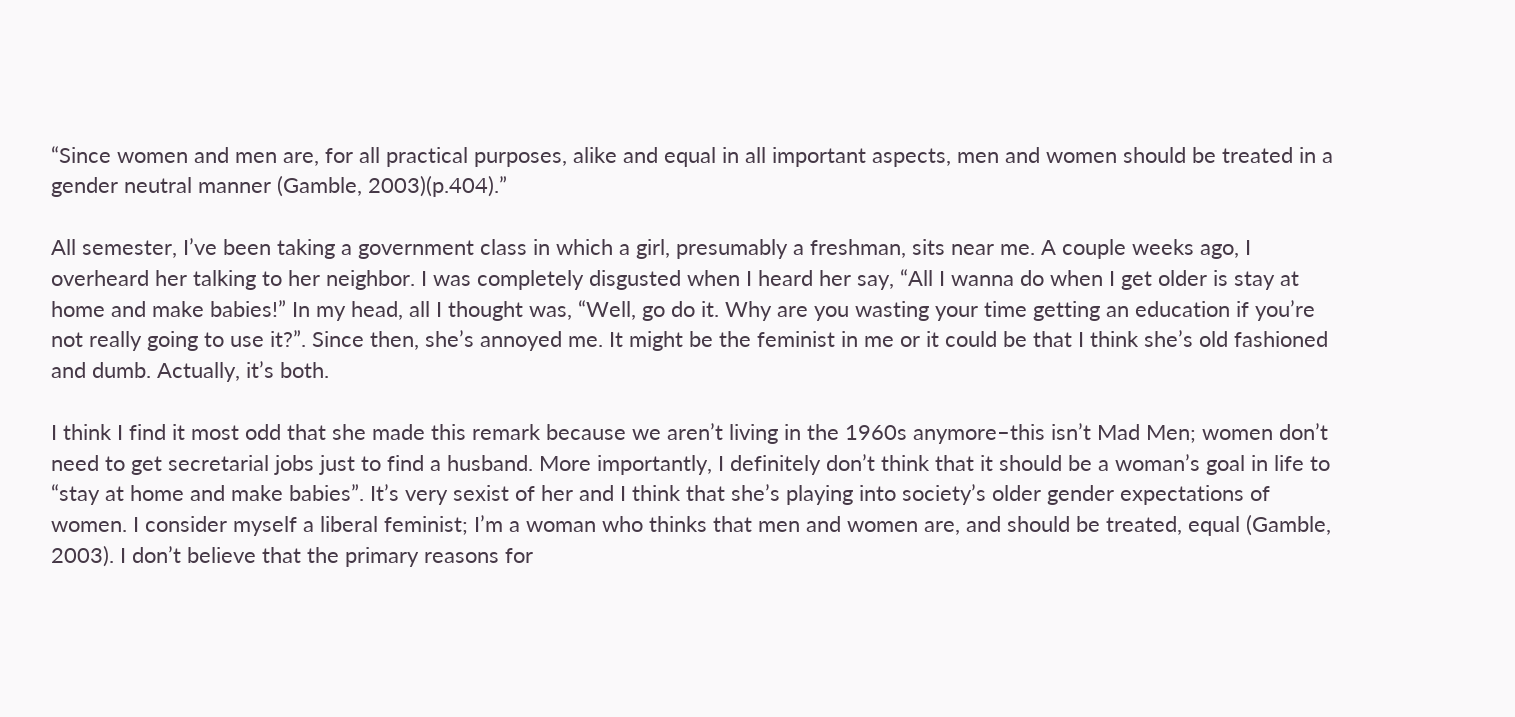“Since women and men are, for all practical purposes, alike and equal in all important aspects, men and women should be treated in a gender neutral manner (Gamble, 2003)(p.404).”

All semester, I’ve been taking a government class in which a girl, presumably a freshman, sits near me. A couple weeks ago, I overheard her talking to her neighbor. I was completely disgusted when I heard her say, “All I wanna do when I get older is stay at home and make babies!” In my head, all I thought was, “Well, go do it. Why are you wasting your time getting an education if you’re not really going to use it?”. Since then, she’s annoyed me. It might be the feminist in me or it could be that I think she’s old fashioned and dumb. Actually, it’s both.

I think I find it most odd that she made this remark because we aren’t living in the 1960s anymore–this isn’t Mad Men; women don’t need to get secretarial jobs just to find a husband. More importantly, I definitely don’t think that it should be a woman’s goal in life to “stay at home and make babies”. It’s very sexist of her and I think that she’s playing into society’s older gender expectations of women. I consider myself a liberal feminist; I’m a woman who thinks that men and women are, and should be treated, equal (Gamble, 2003). I don’t believe that the primary reasons for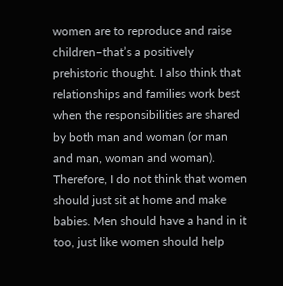women are to reproduce and raise children–that’s a positively prehistoric thought. I also think that relationships and families work best when the responsibilities are shared by both man and woman (or man and man, woman and woman). Therefore, I do not think that women should just sit at home and make babies. Men should have a hand in it too, just like women should help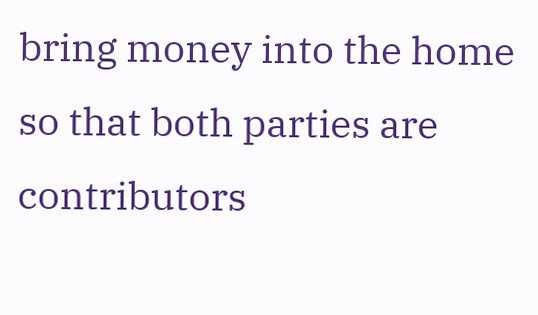bring money into the home so that both parties are contributors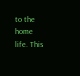to the home life. This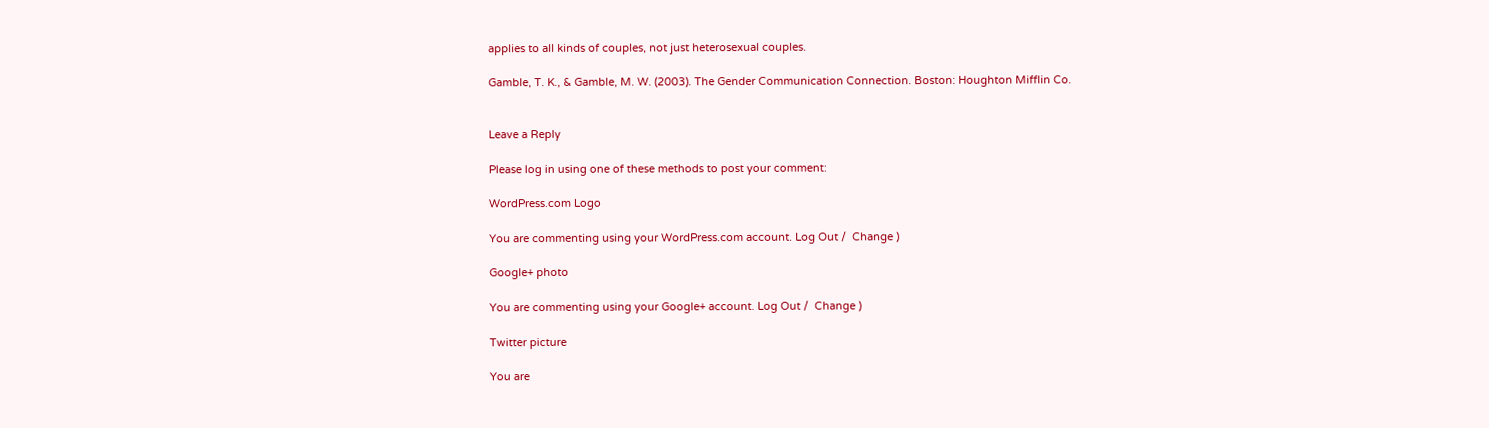applies to all kinds of couples, not just heterosexual couples.

Gamble, T. K., & Gamble, M. W. (2003). The Gender Communication Connection. Boston: Houghton Mifflin Co.


Leave a Reply

Please log in using one of these methods to post your comment:

WordPress.com Logo

You are commenting using your WordPress.com account. Log Out /  Change )

Google+ photo

You are commenting using your Google+ account. Log Out /  Change )

Twitter picture

You are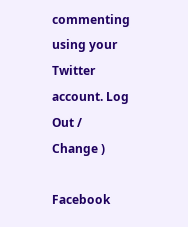commenting using your Twitter account. Log Out /  Change )

Facebook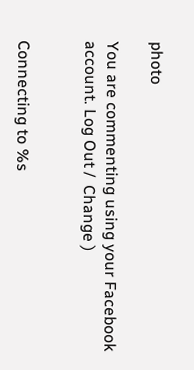photo

You are commenting using your Facebook account. Log Out /  Change )


Connecting to %s